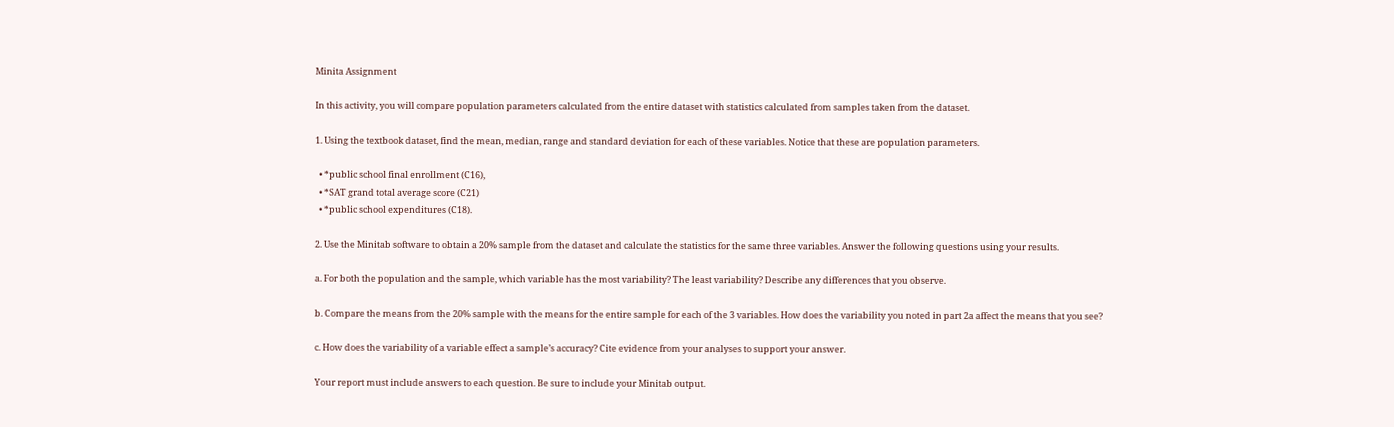Minita Assignment

In this activity, you will compare population parameters calculated from the entire dataset with statistics calculated from samples taken from the dataset.

1. Using the textbook dataset, find the mean, median, range and standard deviation for each of these variables. Notice that these are population parameters.

  • *public school final enrollment (C16),
  • *SAT grand total average score (C21)
  • *public school expenditures (C18).

2. Use the Minitab software to obtain a 20% sample from the dataset and calculate the statistics for the same three variables. Answer the following questions using your results.

a. For both the population and the sample, which variable has the most variability? The least variability? Describe any differences that you observe.

b. Compare the means from the 20% sample with the means for the entire sample for each of the 3 variables. How does the variability you noted in part 2a affect the means that you see?

c. How does the variability of a variable effect a sample’s accuracy? Cite evidence from your analyses to support your answer.

Your report must include answers to each question. Be sure to include your Minitab output.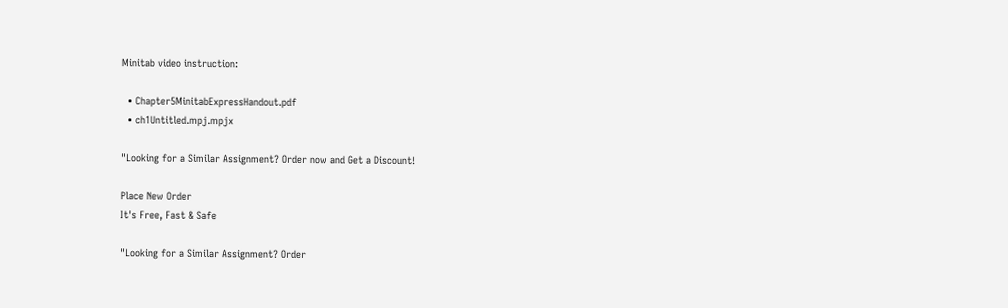Minitab video instruction:

  • Chapter5MinitabExpressHandout.pdf
  • ch1Untitled.mpj.mpjx

"Looking for a Similar Assignment? Order now and Get a Discount!

Place New Order
It's Free, Fast & Safe

"Looking for a Similar Assignment? Order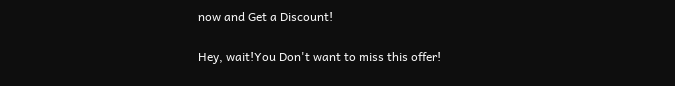now and Get a Discount!

Hey, wait!You Don't want to miss this offer!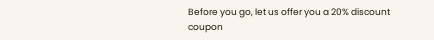Before you go, let us offer you a 20% discount coupon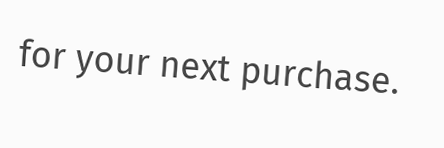for your next purchase.